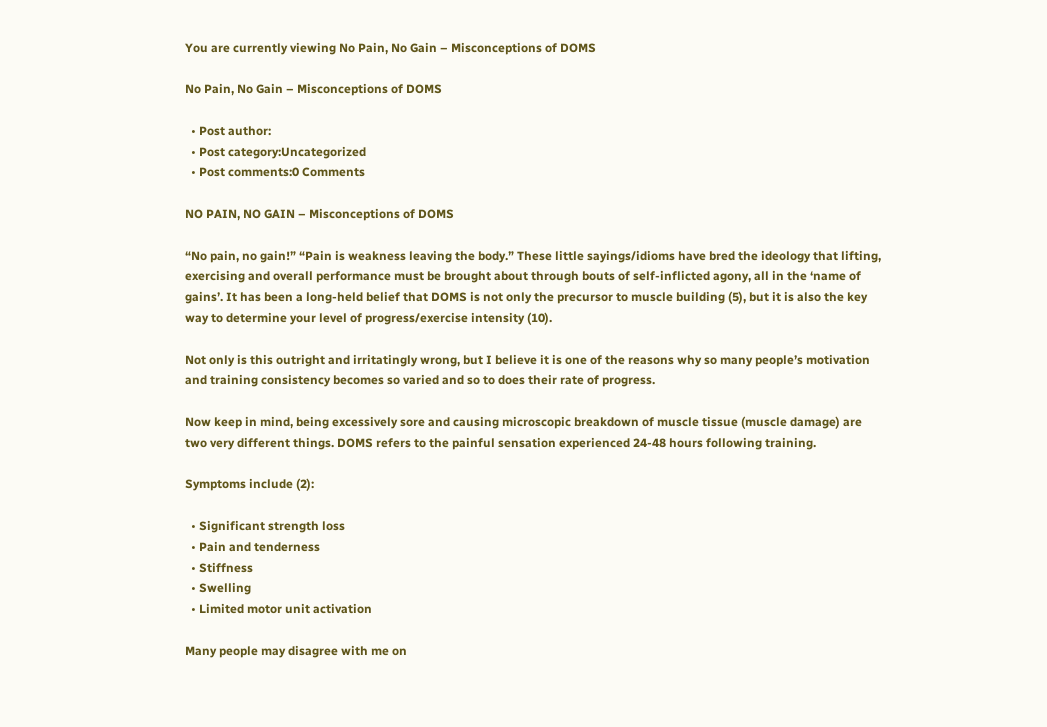You are currently viewing No Pain, No Gain – Misconceptions of DOMS

No Pain, No Gain – Misconceptions of DOMS

  • Post author:
  • Post category:Uncategorized
  • Post comments:0 Comments

NO PAIN, NO GAIN – Misconceptions of DOMS

“No pain, no gain!” “Pain is weakness leaving the body.” These little sayings/idioms have bred the ideology that lifting, exercising and overall performance must be brought about through bouts of self-inflicted agony, all in the ‘name of gains’. It has been a long-held belief that DOMS is not only the precursor to muscle building (5), but it is also the key way to determine your level of progress/exercise intensity (10).

Not only is this outright and irritatingly wrong, but I believe it is one of the reasons why so many people’s motivation and training consistency becomes so varied and so to does their rate of progress.

Now keep in mind, being excessively sore and causing microscopic breakdown of muscle tissue (muscle damage) are two very different things. DOMS refers to the painful sensation experienced 24-48 hours following training.

Symptoms include (2):

  • Significant strength loss
  • Pain and tenderness
  • Stiffness
  • Swelling
  • Limited motor unit activation

Many people may disagree with me on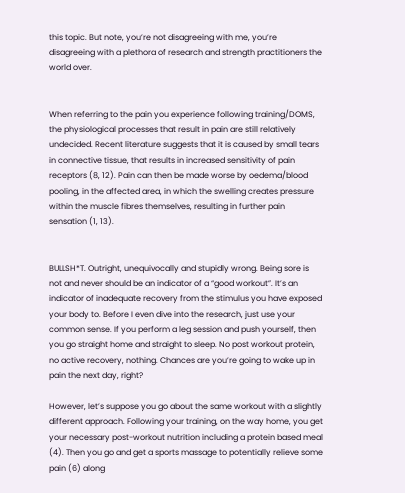this topic. But note, you’re not disagreeing with me, you’re disagreeing with a plethora of research and strength practitioners the world over.


When referring to the pain you experience following training/DOMS, the physiological processes that result in pain are still relatively undecided. Recent literature suggests that it is caused by small tears in connective tissue, that results in increased sensitivity of pain receptors (8, 12). Pain can then be made worse by oedema/blood pooling, in the affected area, in which the swelling creates pressure within the muscle fibres themselves, resulting in further pain sensation (1, 13).


BULLSH*T. Outright, unequivocally and stupidly wrong. Being sore is not and never should be an indicator of a “good workout”. It’s an indicator of inadequate recovery from the stimulus you have exposed your body to. Before I even dive into the research, just use your common sense. If you perform a leg session and push yourself, then you go straight home and straight to sleep. No post workout protein, no active recovery, nothing. Chances are you’re going to wake up in pain the next day, right?

However, let’s suppose you go about the same workout with a slightly different approach. Following your training, on the way home, you get your necessary post-workout nutrition including a protein based meal (4). Then you go and get a sports massage to potentially relieve some pain (6) along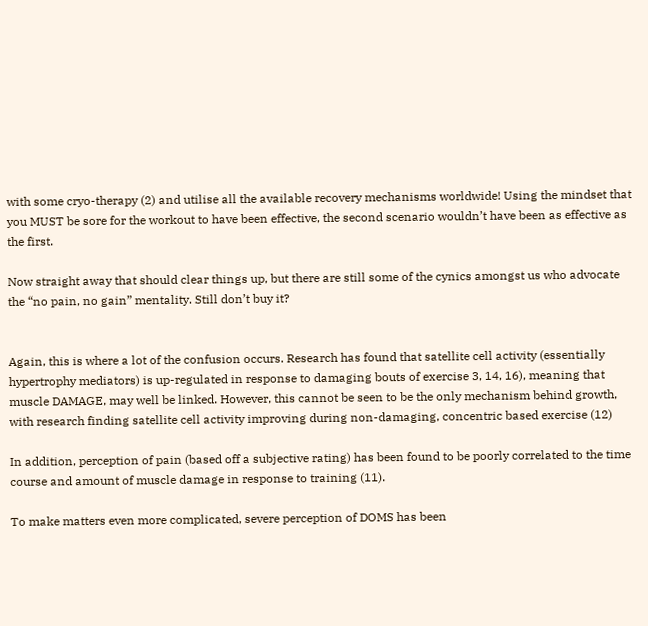with some cryo-therapy (2) and utilise all the available recovery mechanisms worldwide! Using the mindset that you MUST be sore for the workout to have been effective, the second scenario wouldn’t have been as effective as the first.

Now straight away that should clear things up, but there are still some of the cynics amongst us who advocate the “no pain, no gain” mentality. Still don’t buy it?


Again, this is where a lot of the confusion occurs. Research has found that satellite cell activity (essentially hypertrophy mediators) is up-regulated in response to damaging bouts of exercise 3, 14, 16), meaning that muscle DAMAGE, may well be linked. However, this cannot be seen to be the only mechanism behind growth, with research finding satellite cell activity improving during non-damaging, concentric based exercise (12)

In addition, perception of pain (based off a subjective rating) has been found to be poorly correlated to the time course and amount of muscle damage in response to training (11).

To make matters even more complicated, severe perception of DOMS has been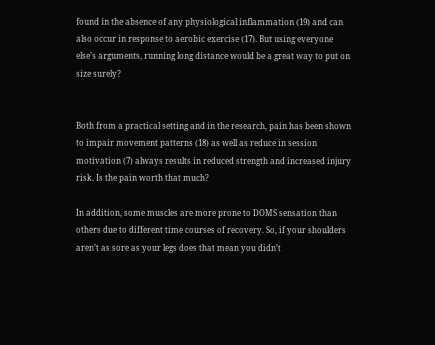found in the absence of any physiological inflammation (19) and can also occur in response to aerobic exercise (17). But using everyone else’s arguments, running long distance would be a great way to put on size surely?


Both from a practical setting and in the research, pain has been shown to impair movement patterns (18) as well as reduce in session motivation (7) always results in reduced strength and increased injury risk. Is the pain worth that much?

In addition, some muscles are more prone to DOMS sensation than others due to different time courses of recovery. So, if your shoulders aren’t as sore as your legs does that mean you didn’t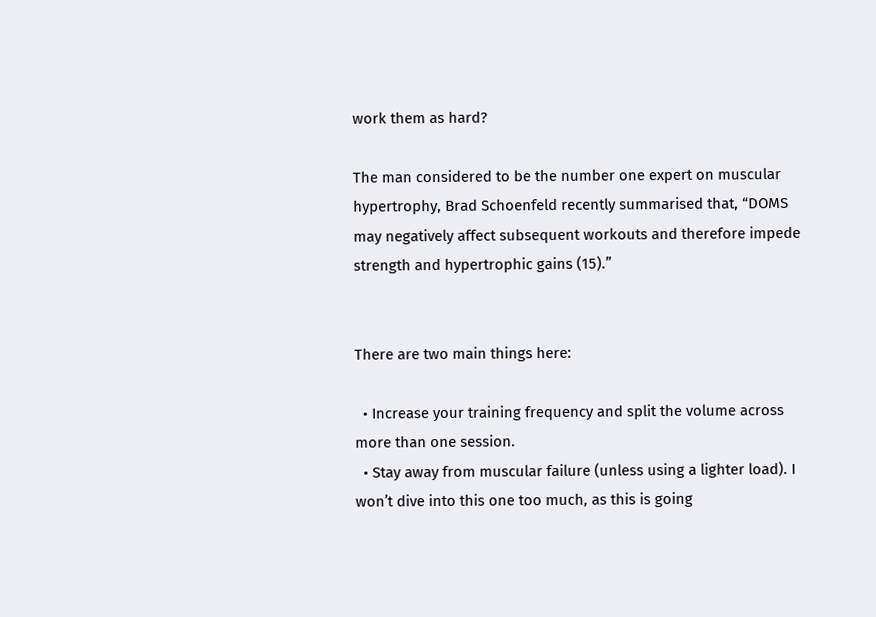work them as hard?

The man considered to be the number one expert on muscular hypertrophy, Brad Schoenfeld recently summarised that, “DOMS may negatively affect subsequent workouts and therefore impede strength and hypertrophic gains (15).”


There are two main things here:

  • Increase your training frequency and split the volume across more than one session.
  • Stay away from muscular failure (unless using a lighter load). I won’t dive into this one too much, as this is going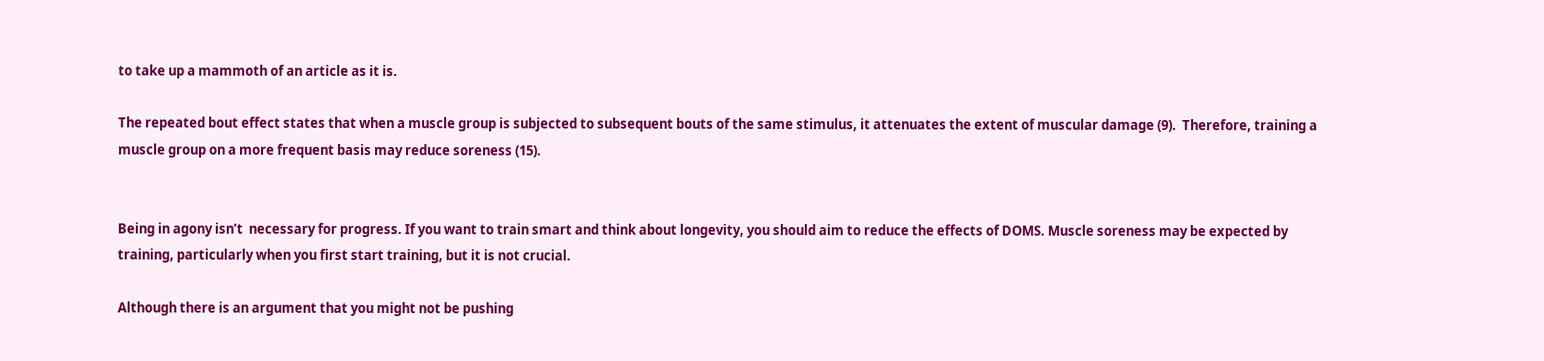to take up a mammoth of an article as it is.

The repeated bout effect states that when a muscle group is subjected to subsequent bouts of the same stimulus, it attenuates the extent of muscular damage (9).  Therefore, training a muscle group on a more frequent basis may reduce soreness (15).


Being in agony isn’t  necessary for progress. If you want to train smart and think about longevity, you should aim to reduce the effects of DOMS. Muscle soreness may be expected by training, particularly when you first start training, but it is not crucial.

Although there is an argument that you might not be pushing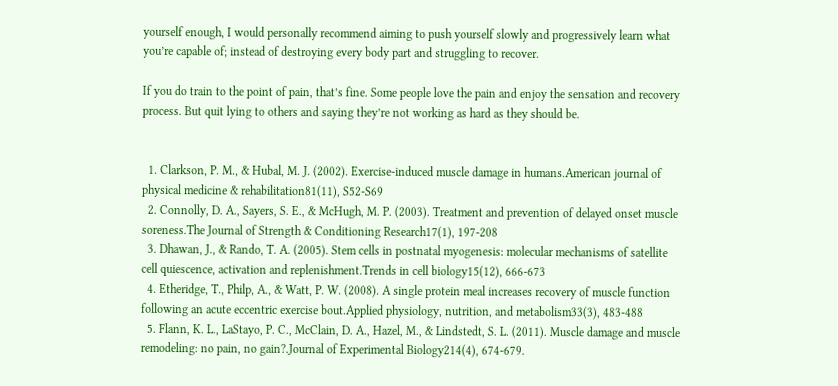yourself enough, I would personally recommend aiming to push yourself slowly and progressively learn what you’re capable of; instead of destroying every body part and struggling to recover.

If you do train to the point of pain, that’s fine. Some people love the pain and enjoy the sensation and recovery process. But quit lying to others and saying they’re not working as hard as they should be.


  1. Clarkson, P. M., & Hubal, M. J. (2002). Exercise-induced muscle damage in humans.American journal of physical medicine & rehabilitation81(11), S52-S69
  2. Connolly, D. A., Sayers, S. E., & McHugh, M. P. (2003). Treatment and prevention of delayed onset muscle soreness.The Journal of Strength & Conditioning Research17(1), 197-208
  3. Dhawan, J., & Rando, T. A. (2005). Stem cells in postnatal myogenesis: molecular mechanisms of satellite cell quiescence, activation and replenishment.Trends in cell biology15(12), 666-673
  4. Etheridge, T., Philp, A., & Watt, P. W. (2008). A single protein meal increases recovery of muscle function following an acute eccentric exercise bout.Applied physiology, nutrition, and metabolism33(3), 483-488
  5. Flann, K. L., LaStayo, P. C., McClain, D. A., Hazel, M., & Lindstedt, S. L. (2011). Muscle damage and muscle remodeling: no pain, no gain?.Journal of Experimental Biology214(4), 674-679.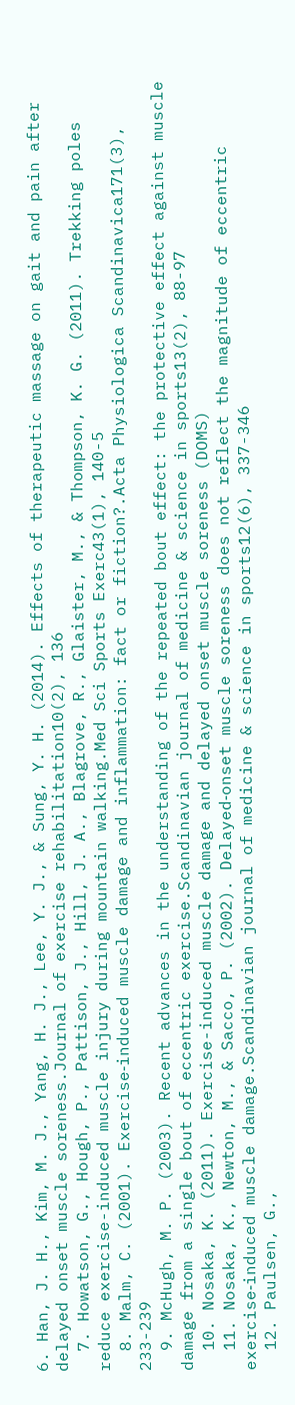6. Han, J. H., Kim, M. J., Yang, H. J., Lee, Y. J., & Sung, Y. H. (2014). Effects of therapeutic massage on gait and pain after delayed onset muscle soreness.Journal of exercise rehabilitation10(2), 136
  7. Howatson, G., Hough, P., Pattison, J., Hill, J. A., Blagrove, R., Glaister, M., & Thompson, K. G. (2011). Trekking poles reduce exercise-induced muscle injury during mountain walking.Med Sci Sports Exerc43(1), 140-5
  8. Malm, C. (2001). Exercise‐induced muscle damage and inflammation: fact or fiction?.Acta Physiologica Scandinavica171(3), 233-239
  9. McHugh, M. P. (2003). Recent advances in the understanding of the repeated bout effect: the protective effect against muscle damage from a single bout of eccentric exercise.Scandinavian journal of medicine & science in sports13(2), 88-97
  10. Nosaka, K. (2011). Exercise-induced muscle damage and delayed onset muscle soreness (DOMS)
  11. Nosaka, K., Newton, M., & Sacco, P. (2002). Delayed‐onset muscle soreness does not reflect the magnitude of eccentric exercise‐induced muscle damage.Scandinavian journal of medicine & science in sports12(6), 337-346
  12. Paulsen, G.,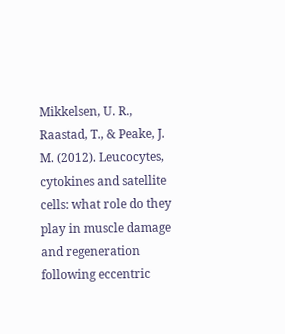Mikkelsen, U. R., Raastad, T., & Peake, J. M. (2012). Leucocytes, cytokines and satellite cells: what role do they play in muscle damage and regeneration following eccentric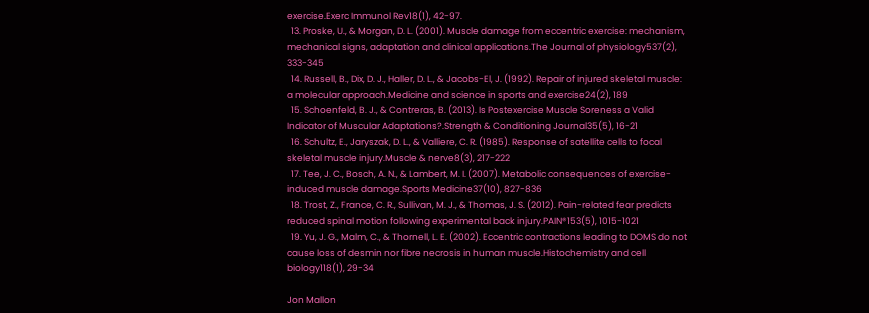exercise.Exerc Immunol Rev18(1), 42-97.
  13. Proske, U., & Morgan, D. L. (2001). Muscle damage from eccentric exercise: mechanism, mechanical signs, adaptation and clinical applications.The Journal of physiology537(2), 333-345
  14. Russell, B., Dix, D. J., Haller, D. L., & Jacobs-El, J. (1992). Repair of injured skeletal muscle: a molecular approach.Medicine and science in sports and exercise24(2), 189
  15. Schoenfeld, B. J., & Contreras, B. (2013). Is Postexercise Muscle Soreness a Valid Indicator of Muscular Adaptations?.Strength & Conditioning Journal35(5), 16-21
  16. Schultz, E., Jaryszak, D. L., & Valliere, C. R. (1985). Response of satellite cells to focal skeletal muscle injury.Muscle & nerve8(3), 217-222
  17. Tee, J. C., Bosch, A. N., & Lambert, M. I. (2007). Metabolic consequences of exercise-induced muscle damage.Sports Medicine37(10), 827-836
  18. Trost, Z., France, C. R., Sullivan, M. J., & Thomas, J. S. (2012). Pain-related fear predicts reduced spinal motion following experimental back injury.PAIN®153(5), 1015-1021
  19. Yu, J. G., Malm, C., & Thornell, L. E. (2002). Eccentric contractions leading to DOMS do not cause loss of desmin nor fibre necrosis in human muscle.Histochemistry and cell biology118(1), 29-34

Jon Mallon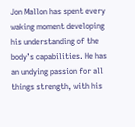Jon Mallon has spent every waking moment developing his understanding of the body’s capabilities. He has an undying passion for all things strength, with his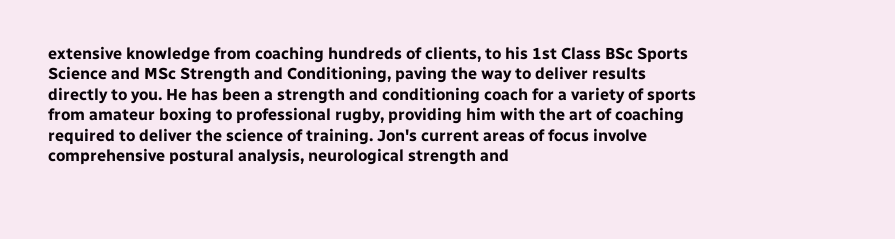extensive knowledge from coaching hundreds of clients, to his 1st Class BSc Sports Science and MSc Strength and Conditioning, paving the way to deliver results directly to you. He has been a strength and conditioning coach for a variety of sports from amateur boxing to professional rugby, providing him with the art of coaching required to deliver the science of training. Jon's current areas of focus involve comprehensive postural analysis, neurological strength and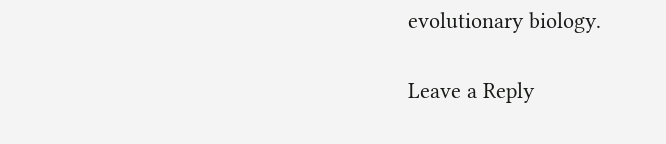evolutionary biology.

Leave a Reply